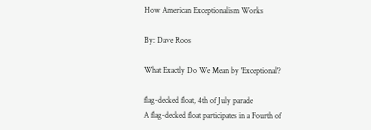How American Exceptionalism Works

By: Dave Roos

What Exactly Do We Mean by 'Exceptional'?

flag-decked float, 4th of July parade
A flag-decked float participates in a Fourth of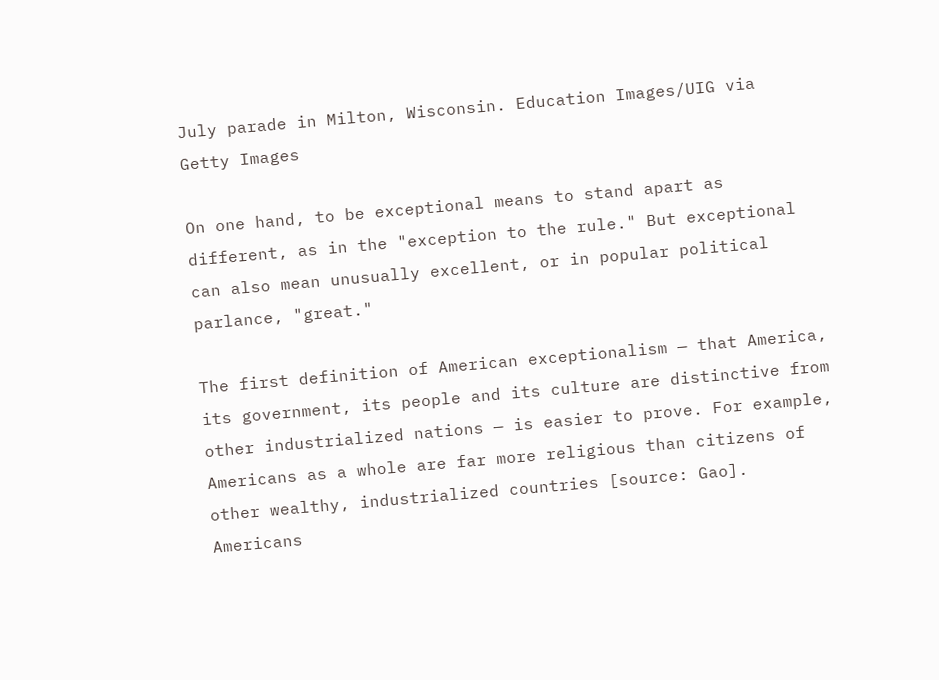July parade in Milton, Wisconsin. Education Images/UIG via Getty Images

On one hand, to be exceptional means to stand apart as different, as in the "exception to the rule." But exceptional can also mean unusually excellent, or in popular political parlance, "great."

The first definition of American exceptionalism — that America, its government, its people and its culture are distinctive from other industrialized nations — is easier to prove. For example, Americans as a whole are far more religious than citizens of other wealthy, industrialized countries [source: Gao]. Americans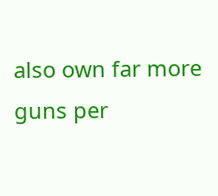also own far more guns per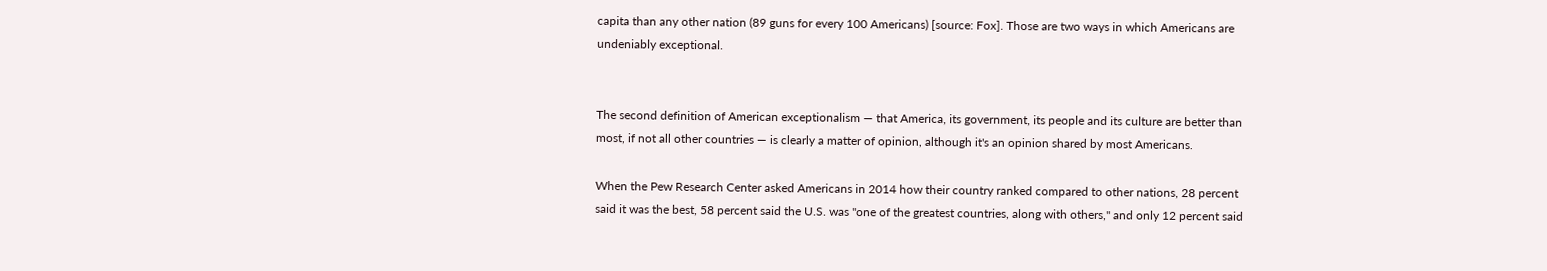capita than any other nation (89 guns for every 100 Americans) [source: Fox]. Those are two ways in which Americans are undeniably exceptional.


The second definition of American exceptionalism — that America, its government, its people and its culture are better than most, if not all other countries — is clearly a matter of opinion, although it's an opinion shared by most Americans.

When the Pew Research Center asked Americans in 2014 how their country ranked compared to other nations, 28 percent said it was the best, 58 percent said the U.S. was "one of the greatest countries, along with others," and only 12 percent said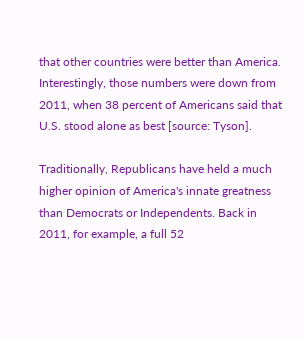that other countries were better than America. Interestingly, those numbers were down from 2011, when 38 percent of Americans said that U.S. stood alone as best [source: Tyson].

Traditionally, Republicans have held a much higher opinion of America's innate greatness than Democrats or Independents. Back in 2011, for example, a full 52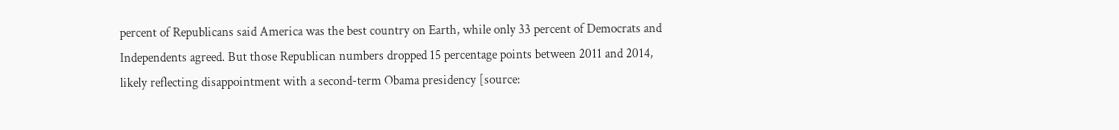percent of Republicans said America was the best country on Earth, while only 33 percent of Democrats and Independents agreed. But those Republican numbers dropped 15 percentage points between 2011 and 2014, likely reflecting disappointment with a second-term Obama presidency [source: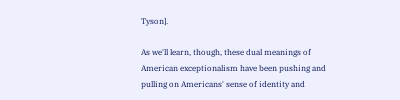Tyson].

As we'll learn, though, these dual meanings of American exceptionalism have been pushing and pulling on Americans' sense of identity and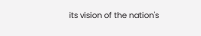its vision of the nation's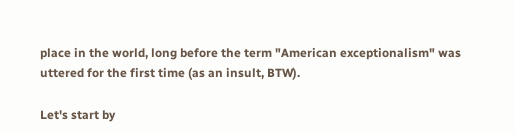place in the world, long before the term "American exceptionalism" was uttered for the first time (as an insult, BTW).

Let's start by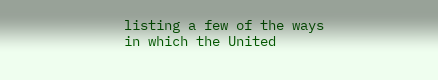listing a few of the ways in which the United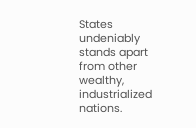States undeniably stands apart from other wealthy, industrialized nations.